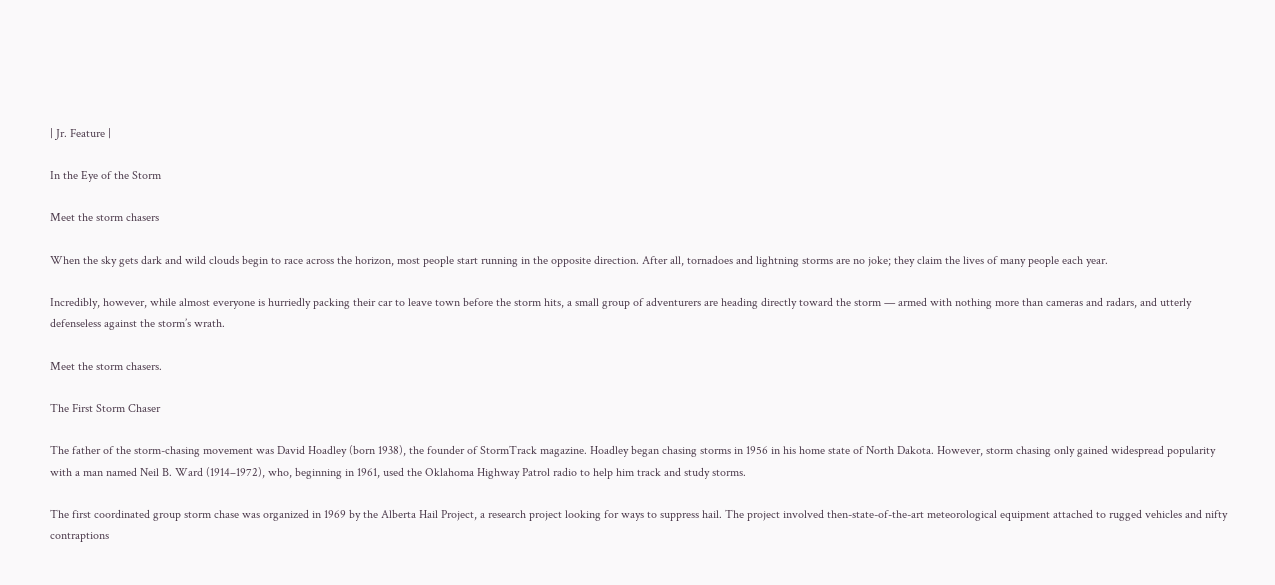| Jr. Feature |

In the Eye of the Storm

Meet the storm chasers

When the sky gets dark and wild clouds begin to race across the horizon, most people start running in the opposite direction. After all, tornadoes and lightning storms are no joke; they claim the lives of many people each year.

Incredibly, however, while almost everyone is hurriedly packing their car to leave town before the storm hits, a small group of adventurers are heading directly toward the storm — armed with nothing more than cameras and radars, and utterly defenseless against the storm’s wrath.

Meet the storm chasers.

The First Storm Chaser

The father of the storm-chasing movement was David Hoadley (born 1938), the founder of StormTrack magazine. Hoadley began chasing storms in 1956 in his home state of North Dakota. However, storm chasing only gained widespread popularity with a man named Neil B. Ward (1914–1972), who, beginning in 1961, used the Oklahoma Highway Patrol radio to help him track and study storms.

The first coordinated group storm chase was organized in 1969 by the Alberta Hail Project, a research project looking for ways to suppress hail. The project involved then-state-of-the-art meteorological equipment attached to rugged vehicles and nifty contraptions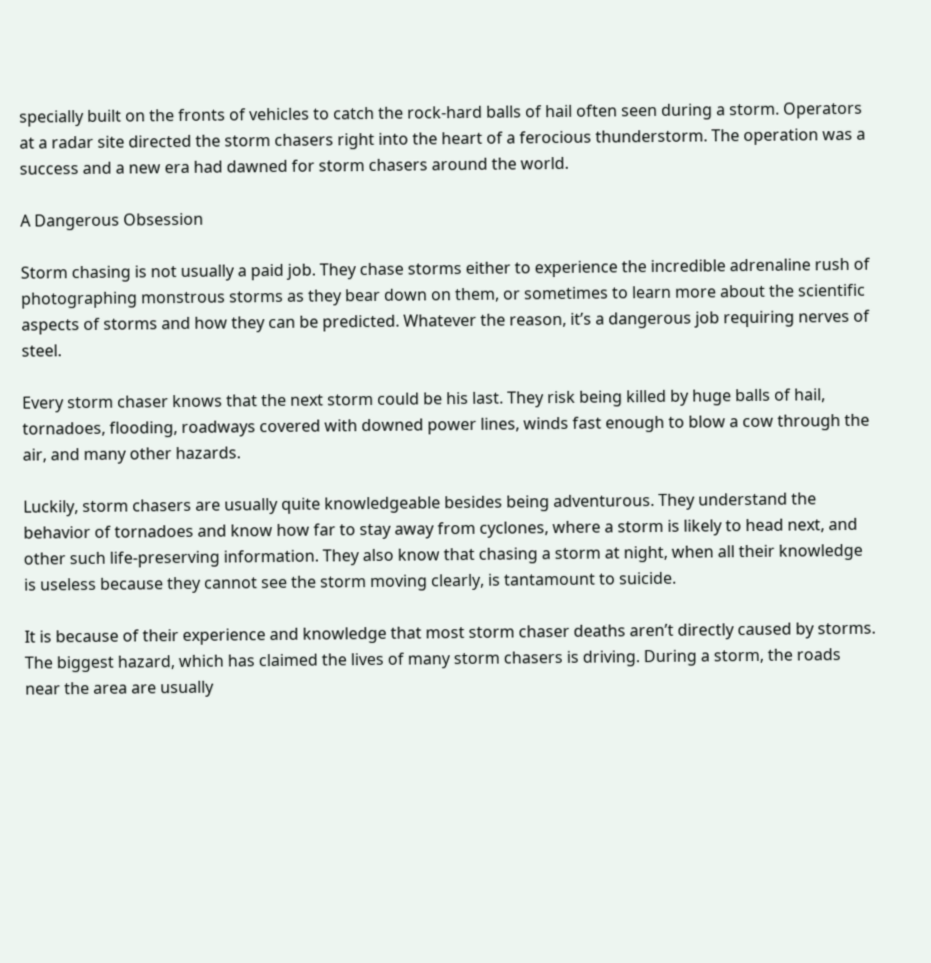specially built on the fronts of vehicles to catch the rock-hard balls of hail often seen during a storm. Operators at a radar site directed the storm chasers right into the heart of a ferocious thunderstorm. The operation was a success and a new era had dawned for storm chasers around the world.

A Dangerous Obsession

Storm chasing is not usually a paid job. They chase storms either to experience the incredible adrenaline rush of photographing monstrous storms as they bear down on them, or sometimes to learn more about the scientific aspects of storms and how they can be predicted. Whatever the reason, it’s a dangerous job requiring nerves of steel.

Every storm chaser knows that the next storm could be his last. They risk being killed by huge balls of hail, tornadoes, flooding, roadways covered with downed power lines, winds fast enough to blow a cow through the air, and many other hazards.

Luckily, storm chasers are usually quite knowledgeable besides being adventurous. They understand the behavior of tornadoes and know how far to stay away from cyclones, where a storm is likely to head next, and other such life-preserving information. They also know that chasing a storm at night, when all their knowledge is useless because they cannot see the storm moving clearly, is tantamount to suicide.

It is because of their experience and knowledge that most storm chaser deaths aren’t directly caused by storms. The biggest hazard, which has claimed the lives of many storm chasers is driving. During a storm, the roads near the area are usually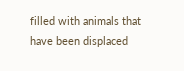filled with animals that have been displaced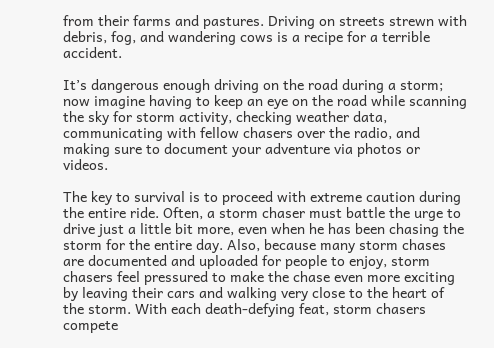from their farms and pastures. Driving on streets strewn with debris, fog, and wandering cows is a recipe for a terrible accident.

It’s dangerous enough driving on the road during a storm; now imagine having to keep an eye on the road while scanning the sky for storm activity, checking weather data, communicating with fellow chasers over the radio, and making sure to document your adventure via photos or videos.

The key to survival is to proceed with extreme caution during the entire ride. Often, a storm chaser must battle the urge to drive just a little bit more, even when he has been chasing the storm for the entire day. Also, because many storm chases are documented and uploaded for people to enjoy, storm chasers feel pressured to make the chase even more exciting by leaving their cars and walking very close to the heart of the storm. With each death-defying feat, storm chasers compete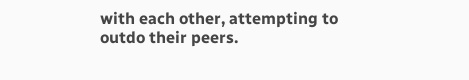with each other, attempting to outdo their peers.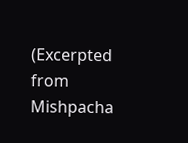(Excerpted from Mishpacha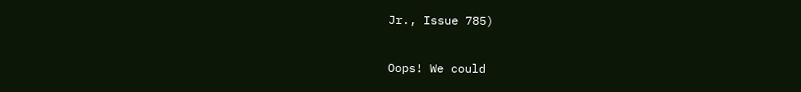Jr., Issue 785)

Oops! We could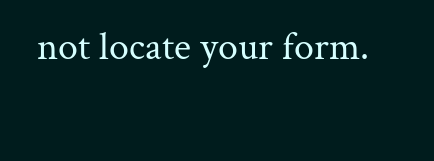not locate your form.